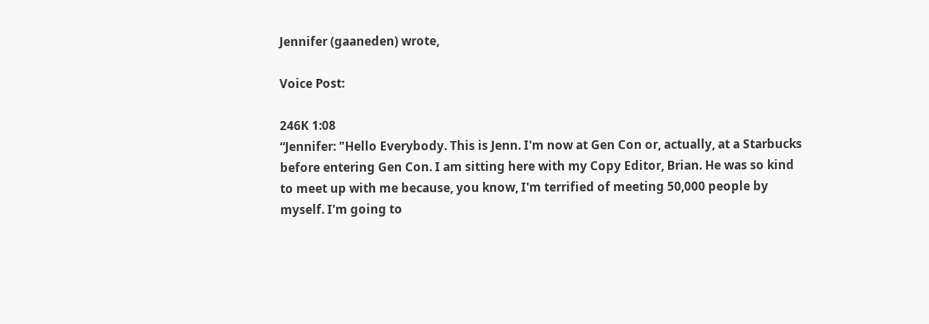Jennifer (gaaneden) wrote,

Voice Post:

246K 1:08
“Jennifer: "Hello Everybody. This is Jenn. I'm now at Gen Con or, actually, at a Starbucks before entering Gen Con. I am sitting here with my Copy Editor, Brian. He was so kind to meet up with me because, you know, I'm terrified of meeting 50,000 people by myself. I'm going to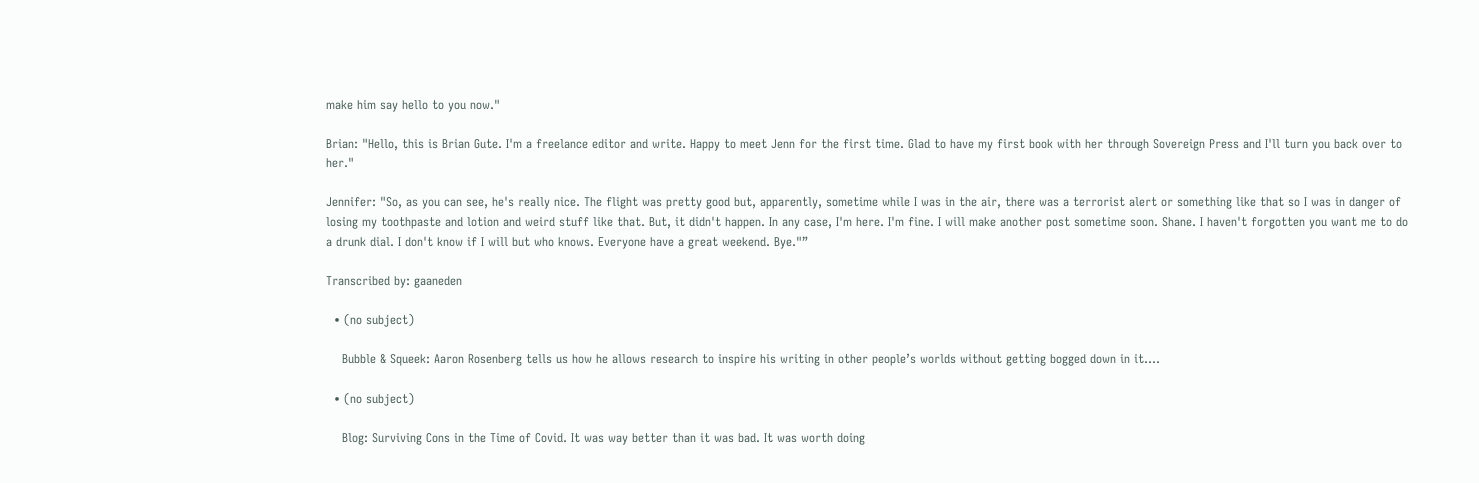make him say hello to you now."

Brian: "Hello, this is Brian Gute. I'm a freelance editor and write. Happy to meet Jenn for the first time. Glad to have my first book with her through Sovereign Press and I'll turn you back over to her."

Jennifer: "So, as you can see, he's really nice. The flight was pretty good but, apparently, sometime while I was in the air, there was a terrorist alert or something like that so I was in danger of losing my toothpaste and lotion and weird stuff like that. But, it didn't happen. In any case, I'm here. I'm fine. I will make another post sometime soon. Shane. I haven't forgotten you want me to do a drunk dial. I don't know if I will but who knows. Everyone have a great weekend. Bye."”

Transcribed by: gaaneden

  • (no subject)

    Bubble & Squeek: Aaron Rosenberg tells us how he allows research to inspire his writing in other people’s worlds without getting bogged down in it.…

  • (no subject)

    Blog: Surviving Cons in the Time of Covid. It was way better than it was bad. It was worth doing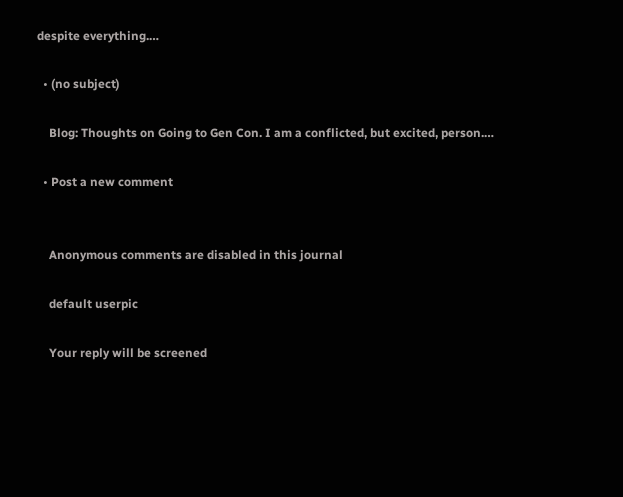despite everything.…

  • (no subject)

    Blog: Thoughts on Going to Gen Con. I am a conflicted, but excited, person.…

  • Post a new comment


    Anonymous comments are disabled in this journal

    default userpic

    Your reply will be screened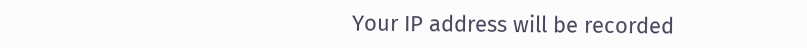Your IP address will be recorded